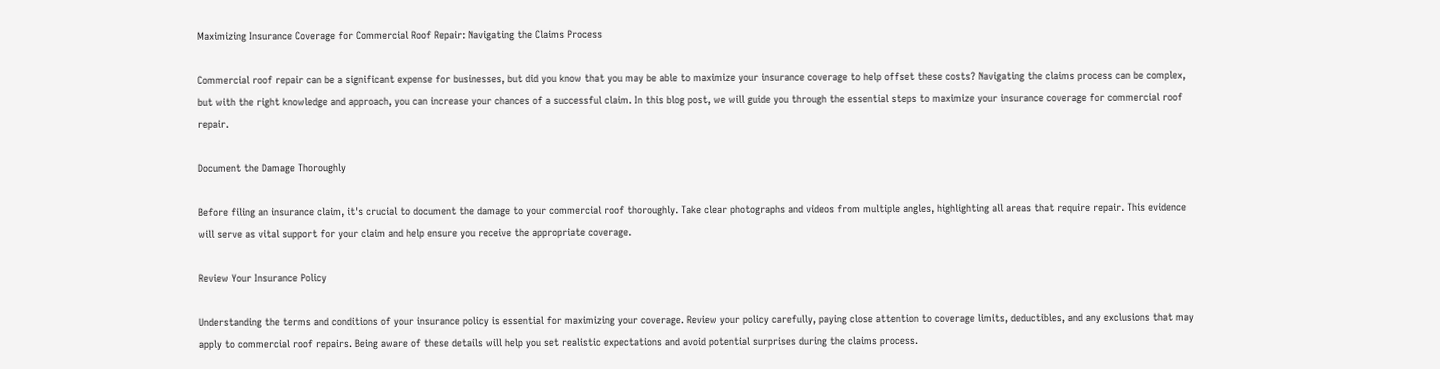Maximizing Insurance Coverage for Commercial Roof Repair: Navigating the Claims Process

Commercial roof repair can be a significant expense for businesses, but did you know that you may be able to maximize your insurance coverage to help offset these costs? Navigating the claims process can be complex, but with the right knowledge and approach, you can increase your chances of a successful claim. In this blog post, we will guide you through the essential steps to maximize your insurance coverage for commercial roof repair.

Document the Damage Thoroughly

Before filing an insurance claim, it's crucial to document the damage to your commercial roof thoroughly. Take clear photographs and videos from multiple angles, highlighting all areas that require repair. This evidence will serve as vital support for your claim and help ensure you receive the appropriate coverage.

Review Your Insurance Policy

Understanding the terms and conditions of your insurance policy is essential for maximizing your coverage. Review your policy carefully, paying close attention to coverage limits, deductibles, and any exclusions that may apply to commercial roof repairs. Being aware of these details will help you set realistic expectations and avoid potential surprises during the claims process.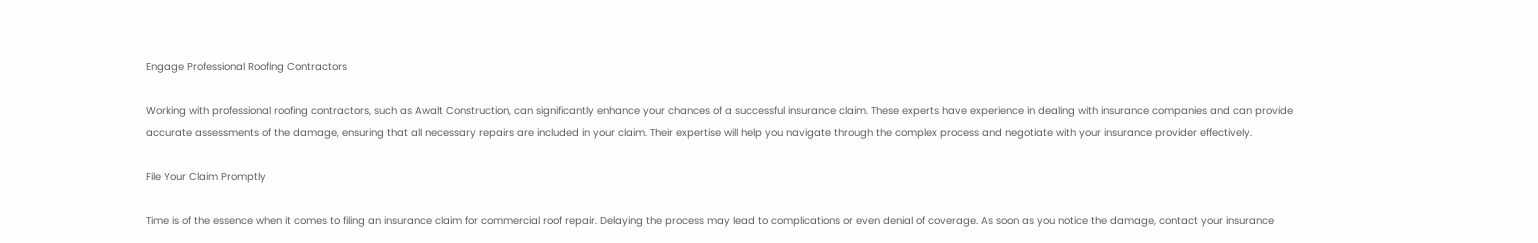Engage Professional Roofing Contractors

Working with professional roofing contractors, such as Awalt Construction, can significantly enhance your chances of a successful insurance claim. These experts have experience in dealing with insurance companies and can provide accurate assessments of the damage, ensuring that all necessary repairs are included in your claim. Their expertise will help you navigate through the complex process and negotiate with your insurance provider effectively.

File Your Claim Promptly

Time is of the essence when it comes to filing an insurance claim for commercial roof repair. Delaying the process may lead to complications or even denial of coverage. As soon as you notice the damage, contact your insurance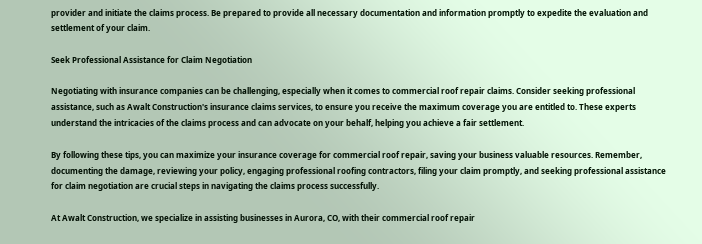provider and initiate the claims process. Be prepared to provide all necessary documentation and information promptly to expedite the evaluation and settlement of your claim.

Seek Professional Assistance for Claim Negotiation

Negotiating with insurance companies can be challenging, especially when it comes to commercial roof repair claims. Consider seeking professional assistance, such as Awalt Construction's insurance claims services, to ensure you receive the maximum coverage you are entitled to. These experts understand the intricacies of the claims process and can advocate on your behalf, helping you achieve a fair settlement.

By following these tips, you can maximize your insurance coverage for commercial roof repair, saving your business valuable resources. Remember, documenting the damage, reviewing your policy, engaging professional roofing contractors, filing your claim promptly, and seeking professional assistance for claim negotiation are crucial steps in navigating the claims process successfully.

At Awalt Construction, we specialize in assisting businesses in Aurora, CO, with their commercial roof repair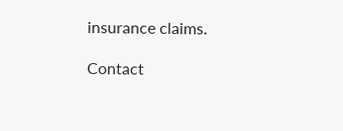insurance claims.

Contact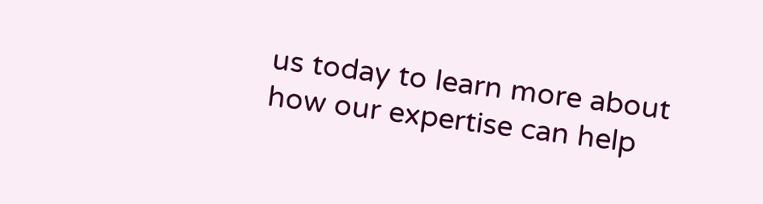us today to learn more about how our expertise can help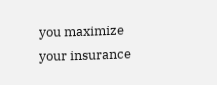you maximize your insurance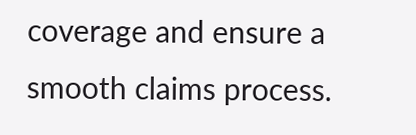coverage and ensure a smooth claims process.